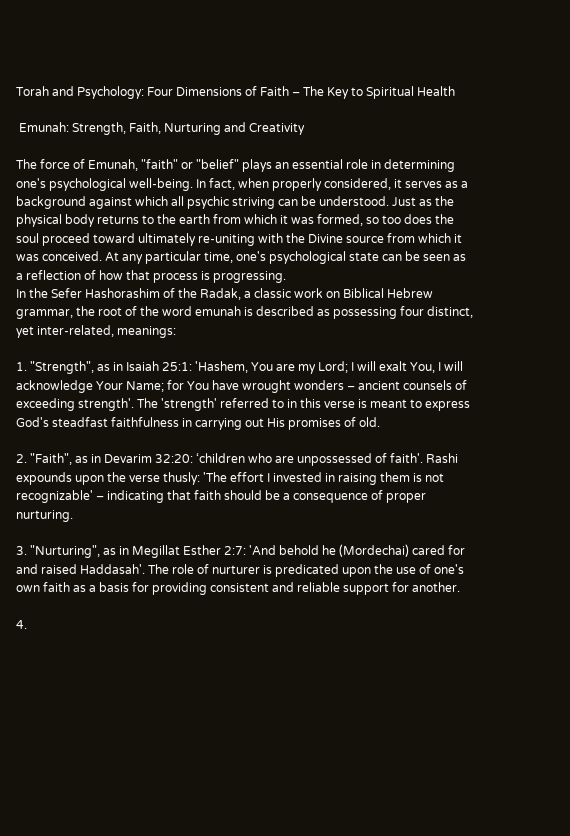Torah and Psychology: Four Dimensions of Faith – The Key to Spiritual Health

 Emunah: Strength, Faith, Nurturing and Creativity

The force of Emunah, "faith" or "belief" plays an essential role in determining one's psychological well-being. In fact, when properly considered, it serves as a background against which all psychic striving can be understood. Just as the physical body returns to the earth from which it was formed, so too does the soul proceed toward ultimately re-uniting with the Divine source from which it was conceived. At any particular time, one's psychological state can be seen as a reflection of how that process is progressing.
In the Sefer Hashorashim of the Radak, a classic work on Biblical Hebrew grammar, the root of the word emunah is described as possessing four distinct, yet inter-related, meanings:

1. "Strength", as in Isaiah 25:1: 'Hashem, You are my Lord; I will exalt You, I will acknowledge Your Name; for You have wrought wonders – ancient counsels of exceeding strength'. The 'strength' referred to in this verse is meant to express God's steadfast faithfulness in carrying out His promises of old.

2. "Faith", as in Devarim 32:20: ‘children who are unpossessed of faith'. Rashi expounds upon the verse thusly: 'The effort I invested in raising them is not recognizable' – indicating that faith should be a consequence of proper nurturing.

3. "Nurturing", as in Megillat Esther 2:7: 'And behold he (Mordechai) cared for and raised Haddasah'. The role of nurturer is predicated upon the use of one's own faith as a basis for providing consistent and reliable support for another.

4.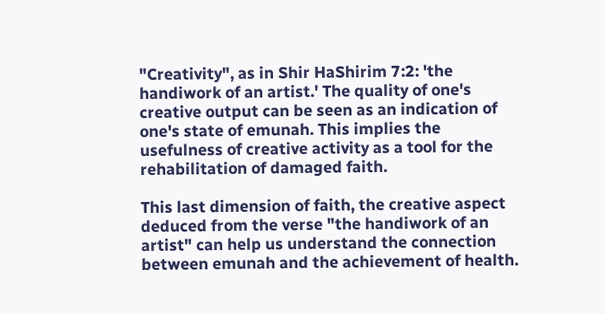"Creativity", as in Shir HaShirim 7:2: 'the handiwork of an artist.' The quality of one's creative output can be seen as an indication of one's state of emunah. This implies the usefulness of creative activity as a tool for the rehabilitation of damaged faith.

This last dimension of faith, the creative aspect deduced from the verse "the handiwork of an artist" can help us understand the connection between emunah and the achievement of health.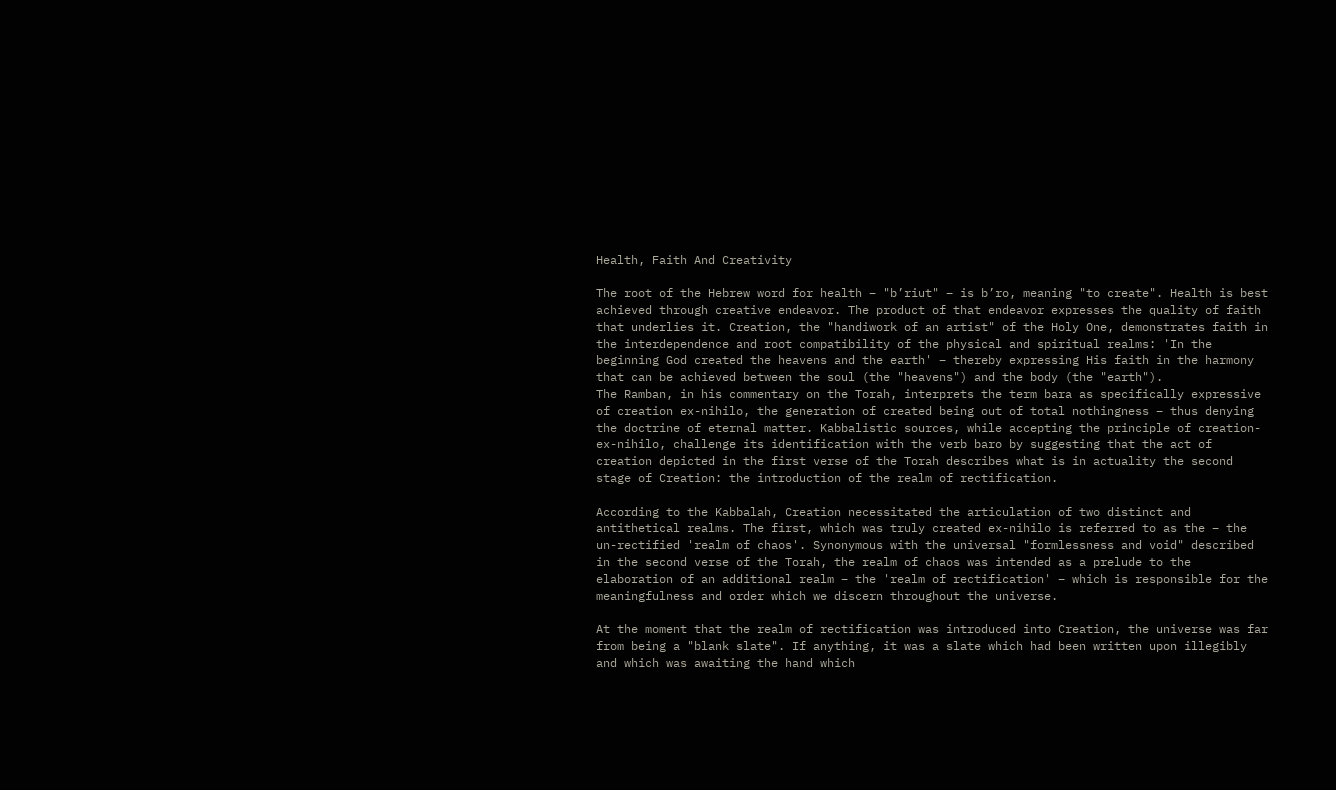Health, Faith And Creativity

The root of the Hebrew word for health – "b’riut" – is b’ro, meaning "to create". Health is best achieved through creative endeavor. The product of that endeavor expresses the quality of faith that underlies it. Creation, the "handiwork of an artist" of the Holy One, demonstrates faith in the interdependence and root compatibility of the physical and spiritual realms: 'In the beginning God created the heavens and the earth' – thereby expressing His faith in the harmony that can be achieved between the soul (the "heavens") and the body (the "earth").
The Ramban, in his commentary on the Torah, interprets the term bara as specifically expressive of creation ex-nihilo, the generation of created being out of total nothingness – thus denying the doctrine of eternal matter. Kabbalistic sources, while accepting the principle of creation-ex-nihilo, challenge its identification with the verb baro by suggesting that the act of creation depicted in the first verse of the Torah describes what is in actuality the second stage of Creation: the introduction of the realm of rectification.

According to the Kabbalah, Creation necessitated the articulation of two distinct and antithetical realms. The first, which was truly created ex-nihilo is referred to as the – the un-rectified 'realm of chaos'. Synonymous with the universal "formlessness and void" described in the second verse of the Torah, the realm of chaos was intended as a prelude to the elaboration of an additional realm – the 'realm of rectification' – which is responsible for the meaningfulness and order which we discern throughout the universe.

At the moment that the realm of rectification was introduced into Creation, the universe was far from being a "blank slate". If anything, it was a slate which had been written upon illegibly and which was awaiting the hand which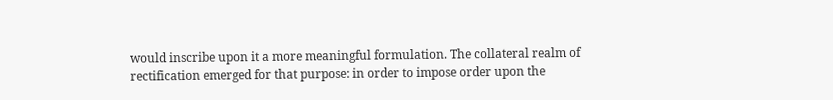would inscribe upon it a more meaningful formulation. The collateral realm of rectification emerged for that purpose: in order to impose order upon the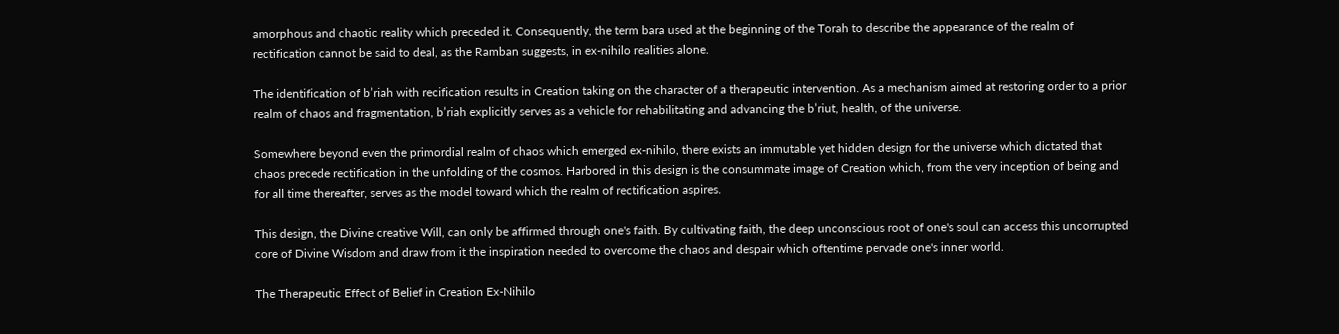amorphous and chaotic reality which preceded it. Consequently, the term bara used at the beginning of the Torah to describe the appearance of the realm of rectification cannot be said to deal, as the Ramban suggests, in ex-nihilo realities alone.

The identification of b’riah with recification results in Creation taking on the character of a therapeutic intervention. As a mechanism aimed at restoring order to a prior realm of chaos and fragmentation, b’riah explicitly serves as a vehicle for rehabilitating and advancing the b’riut, health, of the universe.

Somewhere beyond even the primordial realm of chaos which emerged ex-nihilo, there exists an immutable yet hidden design for the universe which dictated that chaos precede rectification in the unfolding of the cosmos. Harbored in this design is the consummate image of Creation which, from the very inception of being and for all time thereafter, serves as the model toward which the realm of rectification aspires.

This design, the Divine creative Will, can only be affirmed through one's faith. By cultivating faith, the deep unconscious root of one's soul can access this uncorrupted core of Divine Wisdom and draw from it the inspiration needed to overcome the chaos and despair which oftentime pervade one's inner world.

The Therapeutic Effect of Belief in Creation Ex-Nihilo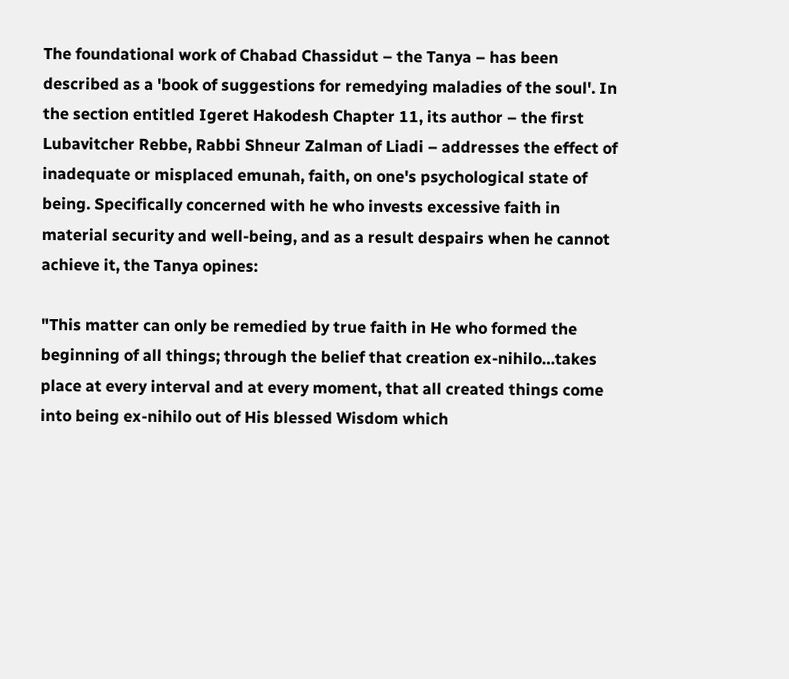The foundational work of Chabad Chassidut – the Tanya – has been described as a 'book of suggestions for remedying maladies of the soul'. In the section entitled Igeret Hakodesh Chapter 11, its author – the first Lubavitcher Rebbe, Rabbi Shneur Zalman of Liadi – addresses the effect of inadequate or misplaced emunah, faith, on one's psychological state of being. Specifically concerned with he who invests excessive faith in material security and well-being, and as a result despairs when he cannot achieve it, the Tanya opines:

"This matter can only be remedied by true faith in He who formed the beginning of all things; through the belief that creation ex-nihilo…takes place at every interval and at every moment, that all created things come into being ex-nihilo out of His blessed Wisdom which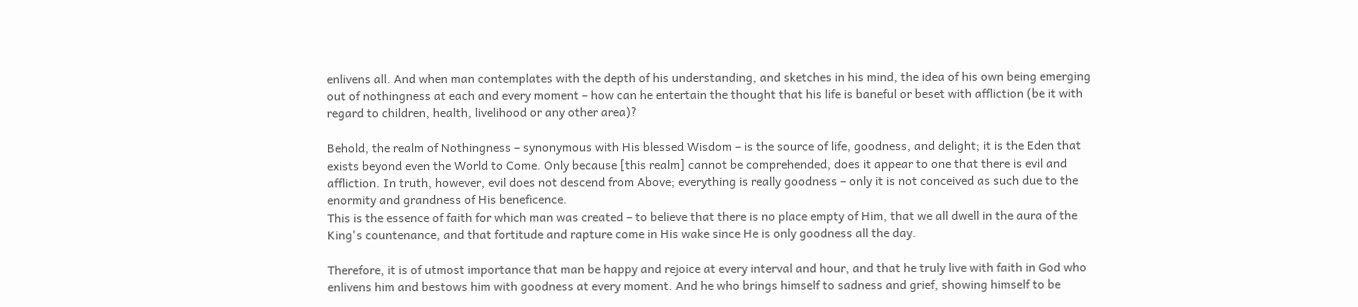enlivens all. And when man contemplates with the depth of his understanding, and sketches in his mind, the idea of his own being emerging out of nothingness at each and every moment – how can he entertain the thought that his life is baneful or beset with affliction (be it with regard to children, health, livelihood or any other area)?

Behold, the realm of Nothingness – synonymous with His blessed Wisdom – is the source of life, goodness, and delight; it is the Eden that exists beyond even the World to Come. Only because [this realm] cannot be comprehended, does it appear to one that there is evil and affliction. In truth, however, evil does not descend from Above; everything is really goodness – only it is not conceived as such due to the enormity and grandness of His beneficence.
This is the essence of faith for which man was created – to believe that there is no place empty of Him, that we all dwell in the aura of the King's countenance, and that fortitude and rapture come in His wake since He is only goodness all the day.

Therefore, it is of utmost importance that man be happy and rejoice at every interval and hour, and that he truly live with faith in God who enlivens him and bestows him with goodness at every moment. And he who brings himself to sadness and grief, showing himself to be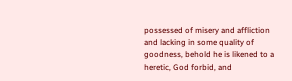possessed of misery and affliction and lacking in some quality of goodness, behold he is likened to a heretic, God forbid, and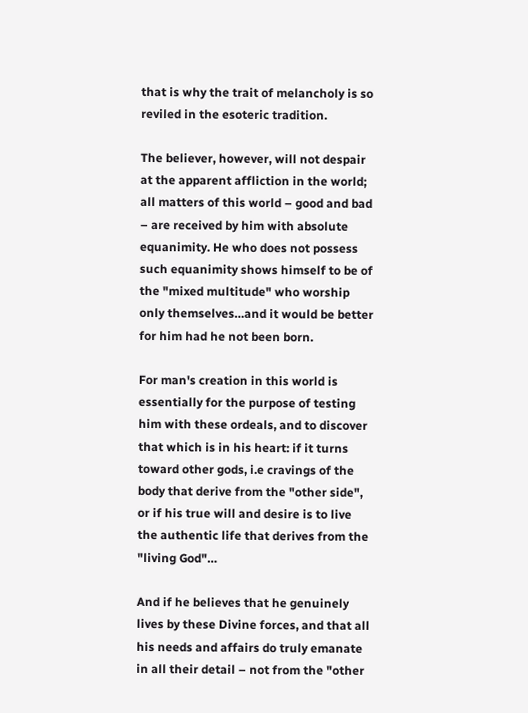that is why the trait of melancholy is so reviled in the esoteric tradition.

The believer, however, will not despair at the apparent affliction in the world; all matters of this world – good and bad – are received by him with absolute equanimity. He who does not possess such equanimity shows himself to be of the "mixed multitude" who worship only themselves…and it would be better for him had he not been born.

For man's creation in this world is essentially for the purpose of testing him with these ordeals, and to discover that which is in his heart: if it turns toward other gods, i.e cravings of the body that derive from the "other side", or if his true will and desire is to live the authentic life that derives from the "living God"…

And if he believes that he genuinely lives by these Divine forces, and that all his needs and affairs do truly emanate in all their detail – not from the "other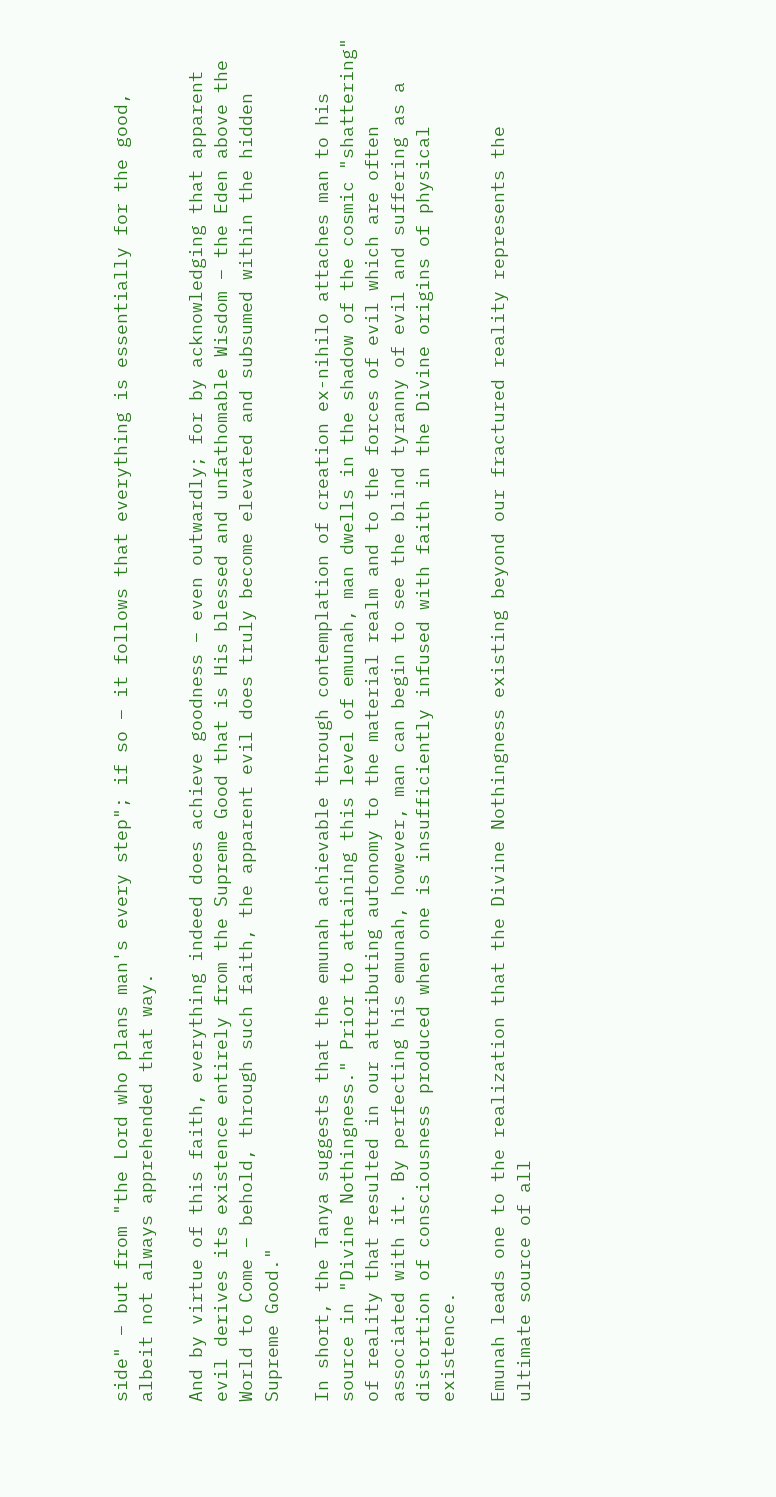side" – but from "the Lord who plans man's every step"; if so – it follows that everything is essentially for the good, albeit not always apprehended that way.

And by virtue of this faith, everything indeed does achieve goodness – even outwardly; for by acknowledging that apparent evil derives its existence entirely from the Supreme Good that is His blessed and unfathomable Wisdom – the Eden above the World to Come – behold, through such faith, the apparent evil does truly become elevated and subsumed within the hidden Supreme Good."

In short, the Tanya suggests that the emunah achievable through contemplation of creation ex-nihilo attaches man to his source in "Divine Nothingness." Prior to attaining this level of emunah, man dwells in the shadow of the cosmic "shattering" of reality that resulted in our attributing autonomy to the material realm and to the forces of evil which are often associated with it. By perfecting his emunah, however, man can begin to see the blind tyranny of evil and suffering as a distortion of consciousness produced when one is insufficiently infused with faith in the Divine origins of physical existence.

Emunah leads one to the realization that the Divine Nothingness existing beyond our fractured reality represents the ultimate source of all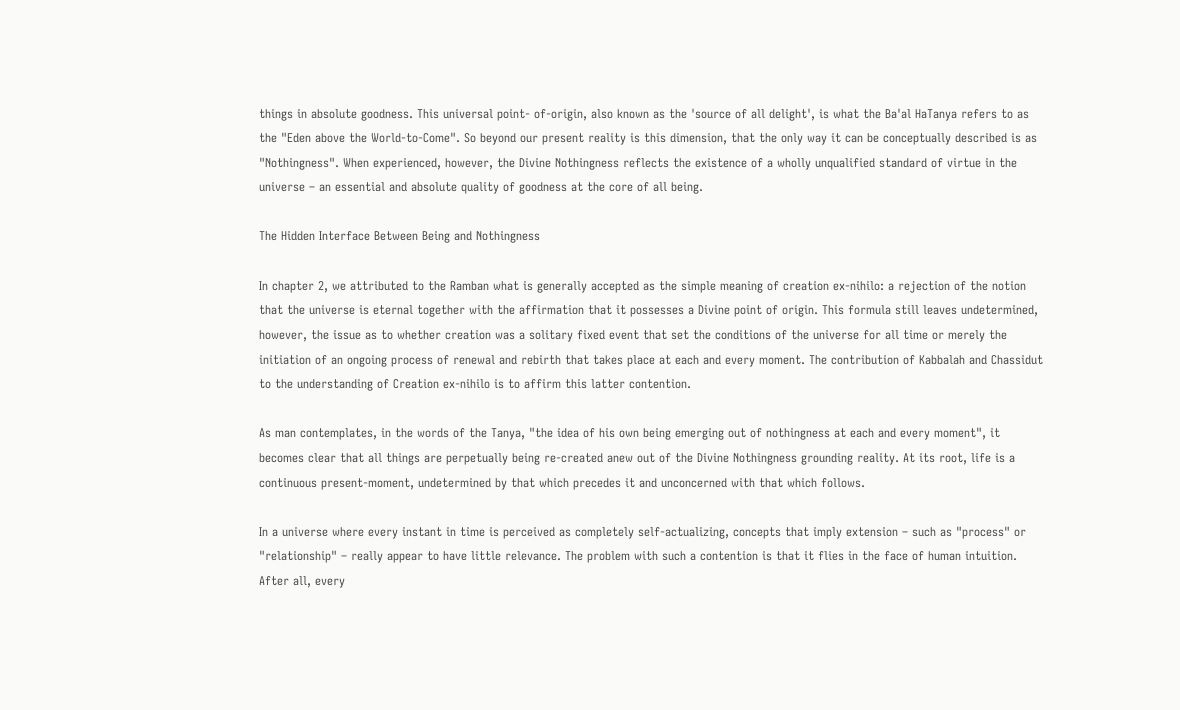things in absolute goodness. This universal point- of-origin, also known as the 'source of all delight', is what the Ba'al HaTanya refers to as the "Eden above the World-to-Come". So beyond our present reality is this dimension, that the only way it can be conceptually described is as "Nothingness". When experienced, however, the Divine Nothingness reflects the existence of a wholly unqualified standard of virtue in the universe – an essential and absolute quality of goodness at the core of all being.

The Hidden Interface Between Being and Nothingness

In chapter 2, we attributed to the Ramban what is generally accepted as the simple meaning of creation ex-nihilo: a rejection of the notion that the universe is eternal together with the affirmation that it possesses a Divine point of origin. This formula still leaves undetermined, however, the issue as to whether creation was a solitary fixed event that set the conditions of the universe for all time or merely the initiation of an ongoing process of renewal and rebirth that takes place at each and every moment. The contribution of Kabbalah and Chassidut to the understanding of Creation ex-nihilo is to affirm this latter contention.

As man contemplates, in the words of the Tanya, "the idea of his own being emerging out of nothingness at each and every moment", it becomes clear that all things are perpetually being re-created anew out of the Divine Nothingness grounding reality. At its root, life is a continuous present-moment, undetermined by that which precedes it and unconcerned with that which follows.

In a universe where every instant in time is perceived as completely self-actualizing, concepts that imply extension – such as "process" or "relationship" – really appear to have little relevance. The problem with such a contention is that it flies in the face of human intuition. After all, every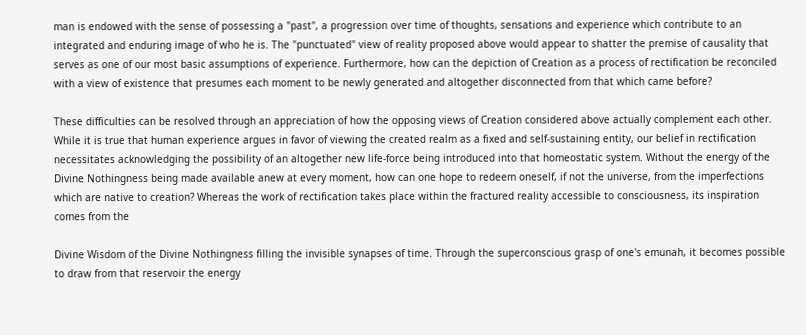man is endowed with the sense of possessing a "past", a progression over time of thoughts, sensations and experience which contribute to an integrated and enduring image of who he is. The "punctuated" view of reality proposed above would appear to shatter the premise of causality that serves as one of our most basic assumptions of experience. Furthermore, how can the depiction of Creation as a process of rectification be reconciled with a view of existence that presumes each moment to be newly generated and altogether disconnected from that which came before?

These difficulties can be resolved through an appreciation of how the opposing views of Creation considered above actually complement each other. While it is true that human experience argues in favor of viewing the created realm as a fixed and self-sustaining entity, our belief in rectification necessitates acknowledging the possibility of an altogether new life-force being introduced into that homeostatic system. Without the energy of the Divine Nothingness being made available anew at every moment, how can one hope to redeem oneself, if not the universe, from the imperfections which are native to creation? Whereas the work of rectification takes place within the fractured reality accessible to consciousness, its inspiration comes from the

Divine Wisdom of the Divine Nothingness filling the invisible synapses of time. Through the superconscious grasp of one's emunah, it becomes possible to draw from that reservoir the energy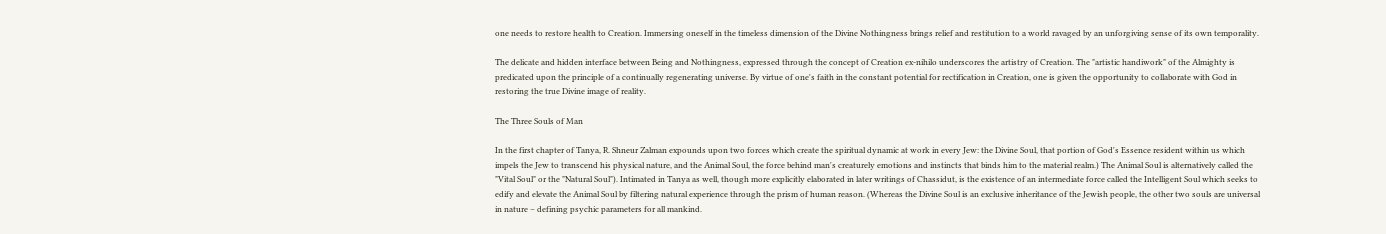one needs to restore health to Creation. Immersing oneself in the timeless dimension of the Divine Nothingness brings relief and restitution to a world ravaged by an unforgiving sense of its own temporality.

The delicate and hidden interface between Being and Nothingness, expressed through the concept of Creation ex-nihilo underscores the artistry of Creation. The "artistic handiwork" of the Almighty is predicated upon the principle of a continually regenerating universe. By virtue of one's faith in the constant potential for rectification in Creation, one is given the opportunity to collaborate with God in restoring the true Divine image of reality.

The Three Souls of Man

In the first chapter of Tanya, R. Shneur Zalman expounds upon two forces which create the spiritual dynamic at work in every Jew: the Divine Soul, that portion of God's Essence resident within us which impels the Jew to transcend his physical nature, and the Animal Soul, the force behind man's creaturely emotions and instincts that binds him to the material realm.) The Animal Soul is alternatively called the "Vital Soul" or the "Natural Soul"). Intimated in Tanya as well, though more explicitly elaborated in later writings of Chassidut, is the existence of an intermediate force called the Intelligent Soul which seeks to edify and elevate the Animal Soul by filtering natural experience through the prism of human reason. (Whereas the Divine Soul is an exclusive inheritance of the Jewish people, the other two souls are universal in nature – defining psychic parameters for all mankind.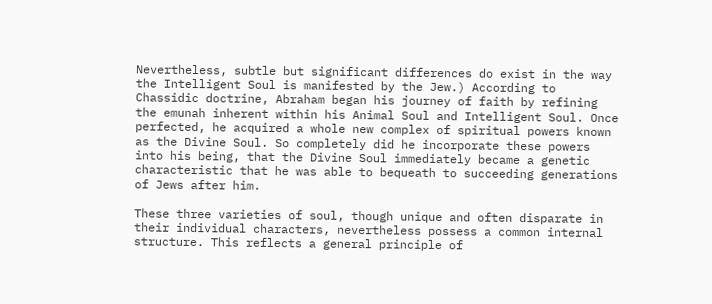Nevertheless, subtle but significant differences do exist in the way the Intelligent Soul is manifested by the Jew.) According to Chassidic doctrine, Abraham began his journey of faith by refining the emunah inherent within his Animal Soul and Intelligent Soul. Once perfected, he acquired a whole new complex of spiritual powers known as the Divine Soul. So completely did he incorporate these powers into his being, that the Divine Soul immediately became a genetic characteristic that he was able to bequeath to succeeding generations of Jews after him.

These three varieties of soul, though unique and often disparate in their individual characters, nevertheless possess a common internal structure. This reflects a general principle of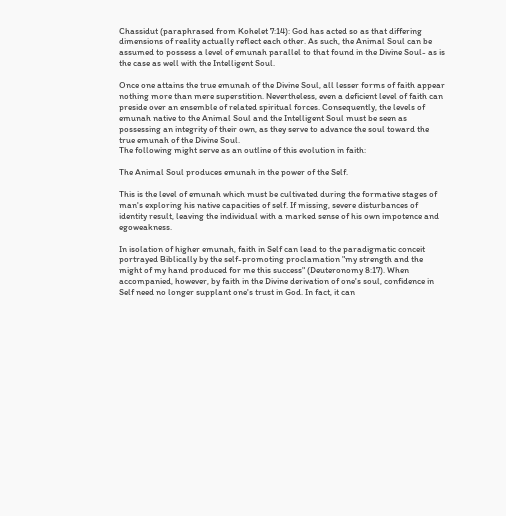Chassidut (paraphrased from Kohelet 7:14): God has acted so as that differing dimensions of reality actually reflect each other. As such, the Animal Soul can be assumed to possess a level of emunah parallel to that found in the Divine Soul- as is the case as well with the Intelligent Soul.

Once one attains the true emunah of the Divine Soul, all lesser forms of faith appear nothing more than mere superstition. Nevertheless, even a deficient level of faith can preside over an ensemble of related spiritual forces. Consequently, the levels of emunah native to the Animal Soul and the Intelligent Soul must be seen as possessing an integrity of their own, as they serve to advance the soul toward the true emunah of the Divine Soul.
The following might serve as an outline of this evolution in faith:

The Animal Soul produces emunah in the power of the Self.

This is the level of emunah which must be cultivated during the formative stages of man's exploring his native capacities of self. If missing, severe disturbances of identity result, leaving the individual with a marked sense of his own impotence and egoweakness.

In isolation of higher emunah, faith in Self can lead to the paradigmatic conceit portrayed Biblically by the self-promoting proclamation "my strength and the might of my hand produced for me this success" (Deuteronomy 8:17). When accompanied, however, by faith in the Divine derivation of one's soul, confidence in Self need no longer supplant one's trust in God. In fact, it can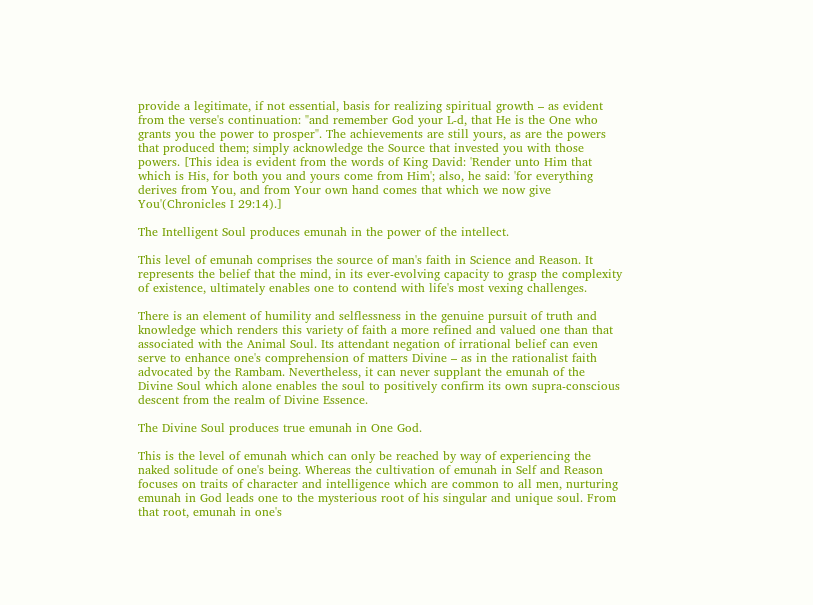provide a legitimate, if not essential, basis for realizing spiritual growth – as evident from the verse's continuation: "and remember God your L-d, that He is the One who grants you the power to prosper". The achievements are still yours, as are the powers that produced them; simply acknowledge the Source that invested you with those powers. [This idea is evident from the words of King David: 'Render unto Him that which is His, for both you and yours come from Him'; also, he said: 'for everything derives from You, and from Your own hand comes that which we now give You'(Chronicles I 29:14).]

The Intelligent Soul produces emunah in the power of the intellect.

This level of emunah comprises the source of man's faith in Science and Reason. It represents the belief that the mind, in its ever-evolving capacity to grasp the complexity of existence, ultimately enables one to contend with life's most vexing challenges.

There is an element of humility and selflessness in the genuine pursuit of truth and knowledge which renders this variety of faith a more refined and valued one than that associated with the Animal Soul. Its attendant negation of irrational belief can even serve to enhance one's comprehension of matters Divine – as in the rationalist faith advocated by the Rambam. Nevertheless, it can never supplant the emunah of the Divine Soul which alone enables the soul to positively confirm its own supra-conscious descent from the realm of Divine Essence.

The Divine Soul produces true emunah in One God.

This is the level of emunah which can only be reached by way of experiencing the naked solitude of one's being. Whereas the cultivation of emunah in Self and Reason focuses on traits of character and intelligence which are common to all men, nurturing emunah in God leads one to the mysterious root of his singular and unique soul. From that root, emunah in one's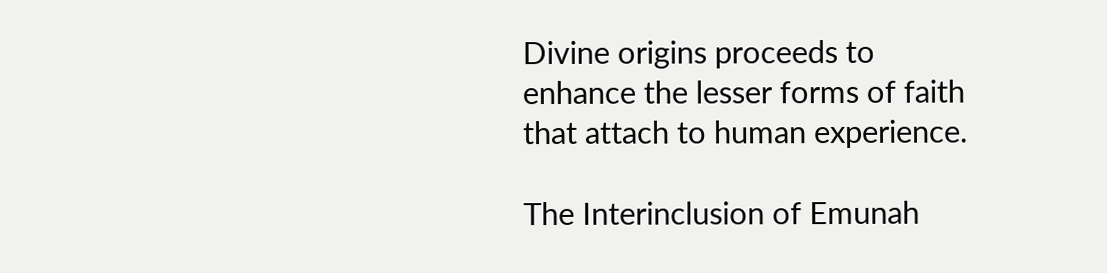Divine origins proceeds to enhance the lesser forms of faith that attach to human experience.

The Interinclusion of Emunah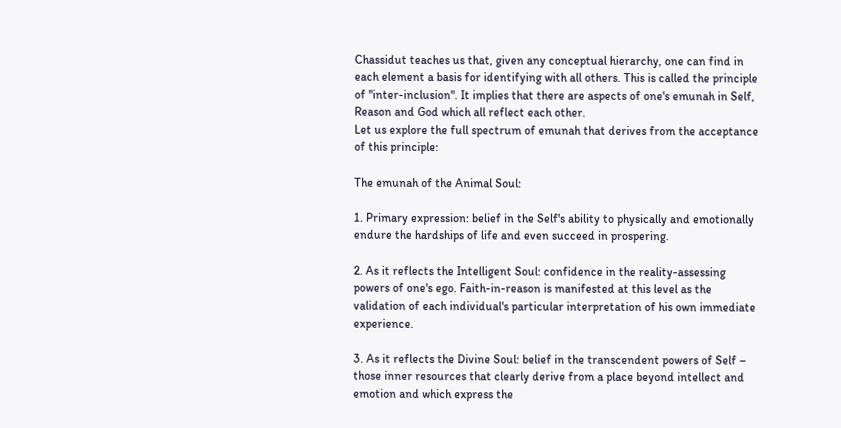Chassidut teaches us that, given any conceptual hierarchy, one can find in each element a basis for identifying with all others. This is called the principle of "inter-inclusion". It implies that there are aspects of one's emunah in Self, Reason and God which all reflect each other.
Let us explore the full spectrum of emunah that derives from the acceptance of this principle:

The emunah of the Animal Soul:

1. Primary expression: belief in the Self's ability to physically and emotionally endure the hardships of life and even succeed in prospering.

2. As it reflects the Intelligent Soul: confidence in the reality-assessing powers of one's ego. Faith-in-reason is manifested at this level as the validation of each individual's particular interpretation of his own immediate experience.

3. As it reflects the Divine Soul: belief in the transcendent powers of Self – those inner resources that clearly derive from a place beyond intellect and emotion and which express the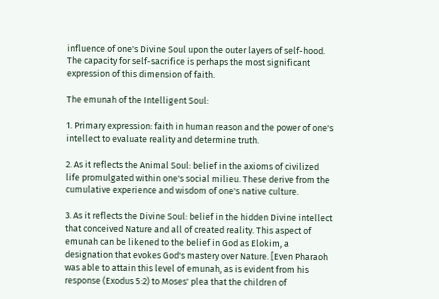influence of one's Divine Soul upon the outer layers of self-hood. The capacity for self-sacrifice is perhaps the most significant expression of this dimension of faith.

The emunah of the Intelligent Soul:

1. Primary expression: faith in human reason and the power of one's intellect to evaluate reality and determine truth.

2. As it reflects the Animal Soul: belief in the axioms of civilized life promulgated within one's social milieu. These derive from the cumulative experience and wisdom of one's native culture.

3. As it reflects the Divine Soul: belief in the hidden Divine intellect that conceived Nature and all of created reality. This aspect of emunah can be likened to the belief in God as Elokim, a designation that evokes God's mastery over Nature. [Even Pharaoh was able to attain this level of emunah, as is evident from his response (Exodus 5:2) to Moses' plea that the children of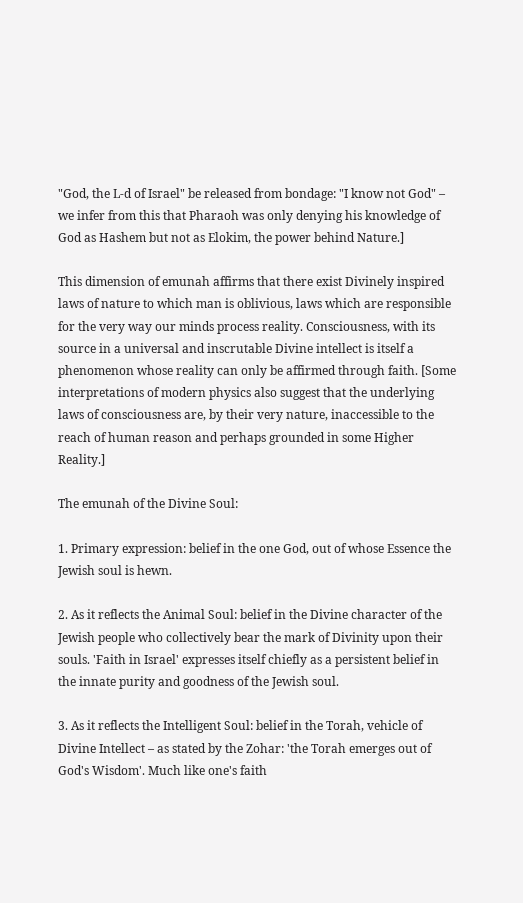"God, the L-d of Israel" be released from bondage: "I know not God" – we infer from this that Pharaoh was only denying his knowledge of God as Hashem but not as Elokim, the power behind Nature.]

This dimension of emunah affirms that there exist Divinely inspired laws of nature to which man is oblivious, laws which are responsible for the very way our minds process reality. Consciousness, with its source in a universal and inscrutable Divine intellect is itself a phenomenon whose reality can only be affirmed through faith. [Some interpretations of modern physics also suggest that the underlying laws of consciousness are, by their very nature, inaccessible to the reach of human reason and perhaps grounded in some Higher Reality.]

The emunah of the Divine Soul:

1. Primary expression: belief in the one God, out of whose Essence the Jewish soul is hewn.

2. As it reflects the Animal Soul: belief in the Divine character of the Jewish people who collectively bear the mark of Divinity upon their souls. 'Faith in Israel' expresses itself chiefly as a persistent belief in the innate purity and goodness of the Jewish soul.

3. As it reflects the Intelligent Soul: belief in the Torah, vehicle of Divine Intellect – as stated by the Zohar: 'the Torah emerges out of God's Wisdom'. Much like one's faith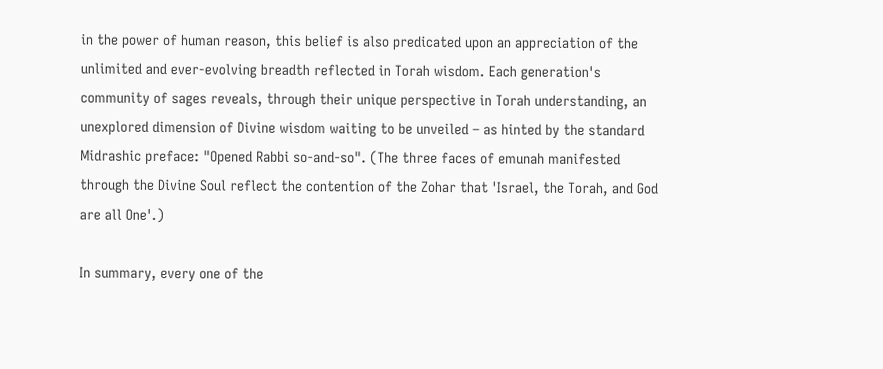in the power of human reason, this belief is also predicated upon an appreciation of the unlimited and ever-evolving breadth reflected in Torah wisdom. Each generation's community of sages reveals, through their unique perspective in Torah understanding, an unexplored dimension of Divine wisdom waiting to be unveiled – as hinted by the standard Midrashic preface: "Opened Rabbi so-and-so". (The three faces of emunah manifested through the Divine Soul reflect the contention of the Zohar that 'Israel, the Torah, and God are all One'.)

In summary, every one of the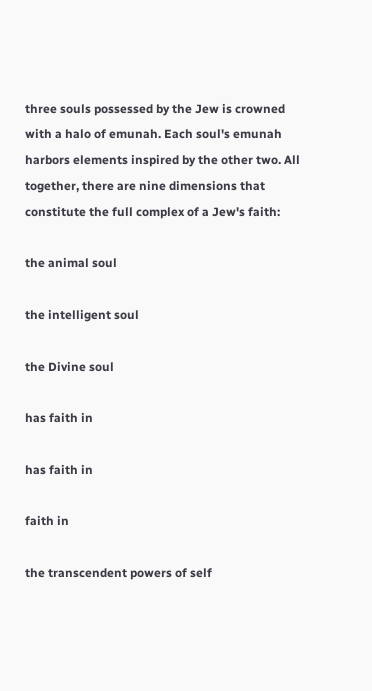three souls possessed by the Jew is crowned with a halo of emunah. Each soul's emunah harbors elements inspired by the other two. All together, there are nine dimensions that constitute the full complex of a Jew's faith:

the animal soul

the intelligent soul

the Divine soul

has faith in

has faith in

faith in

the transcendent powers of self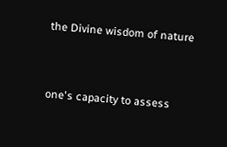the Divine wisdom of nature


one's capacity to assess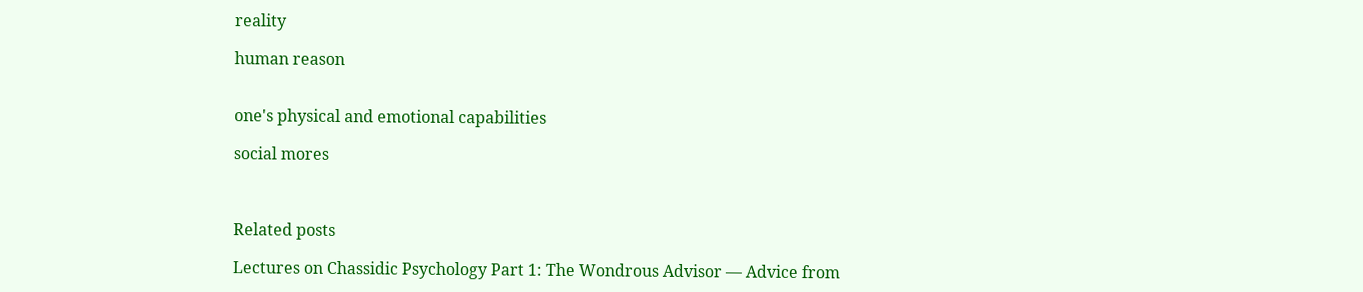reality

human reason


one's physical and emotional capabilities

social mores



Related posts

Lectures on Chassidic Psychology Part 1: The Wondrous Advisor — Advice from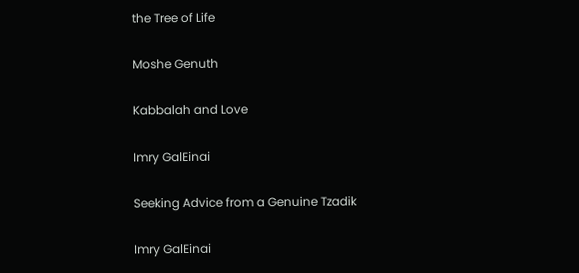the Tree of Life

Moshe Genuth

Kabbalah and Love

Imry GalEinai

Seeking Advice from a Genuine Tzadik

Imry GalEinai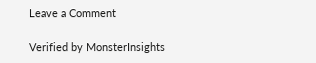Leave a Comment

Verified by MonsterInsights